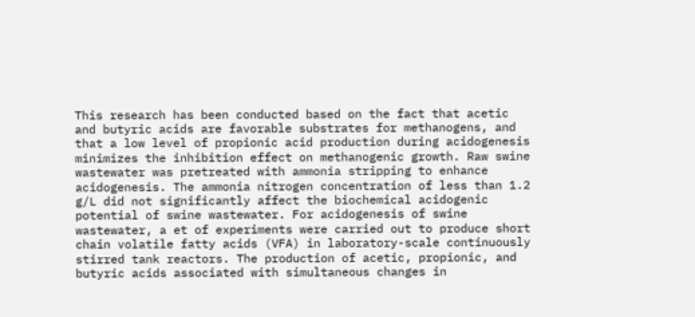This research has been conducted based on the fact that acetic and butyric acids are favorable substrates for methanogens, and that a low level of propionic acid production during acidogenesis minimizes the inhibition effect on methanogenic growth. Raw swine wastewater was pretreated with ammonia stripping to enhance acidogenesis. The ammonia nitrogen concentration of less than 1.2 g/L did not significantly affect the biochemical acidogenic potential of swine wastewater. For acidogenesis of swine wastewater, a et of experiments were carried out to produce short chain volatile fatty acids (VFA) in laboratory-scale continuously stirred tank reactors. The production of acetic, propionic, and butyric acids associated with simultaneous changes in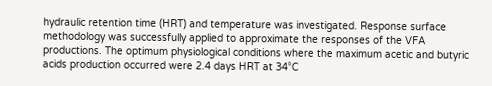hydraulic retention time (HRT) and temperature was investigated. Response surface methodology was successfully applied to approximate the responses of the VFA productions. The optimum physiological conditions where the maximum acetic and butyric acids production occurred were 2.4 days HRT at 34°C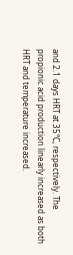and 2.1 days HRT at 35°C, respectively. The propionic acid production linearly increased as both HRT and temperature increased.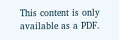This content is only available as a PDF.